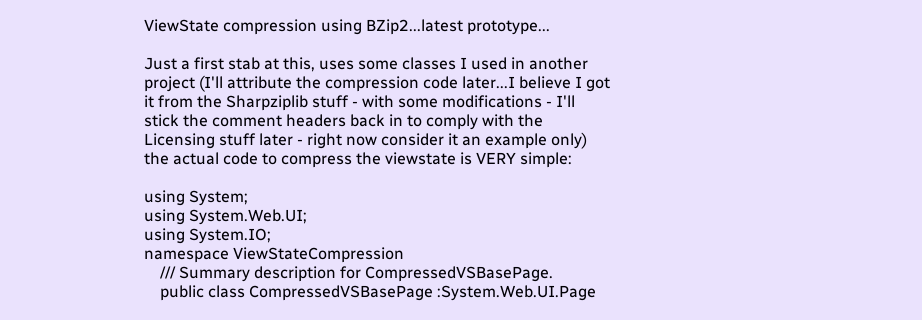ViewState compression using BZip2...latest prototype...

Just a first stab at this, uses some classes I used in another project (I'll attribute the compression code later...I believe I got it from the Sharpziplib stuff - with some modifications - I'll stick the comment headers back in to comply with the Licensing stuff later - right now consider it an example only) the actual code to compress the viewstate is VERY simple:

using System;
using System.Web.UI;
using System.IO;
namespace ViewStateCompression
    /// Summary description for CompressedVSBasePage.
    public class CompressedVSBasePage :System.Web.UI.Page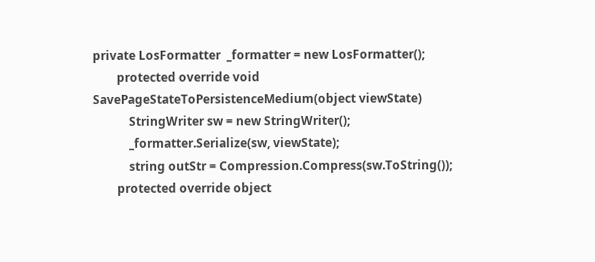private LosFormatter  _formatter = new LosFormatter();
        protected override void SavePageStateToPersistenceMedium(object viewState)
            StringWriter sw = new StringWriter();
            _formatter.Serialize(sw, viewState);
            string outStr = Compression.Compress(sw.ToString());
        protected override object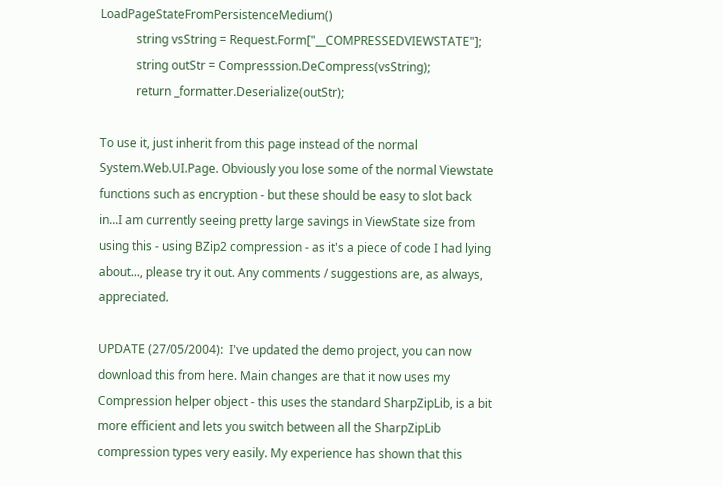LoadPageStateFromPersistenceMedium()
            string vsString = Request.Form["__COMPRESSEDVIEWSTATE"];
            string outStr = Compresssion.DeCompress(vsString);
            return _formatter.Deserialize(outStr);

To use it, just inherit from this page instead of the normal System.Web.UI.Page. Obviously you lose some of the normal Viewstate functions such as encryption - but these should be easy to slot back in...I am currently seeing pretty large savings in ViewState size from using this - using BZip2 compression - as it's a piece of code I had lying about..., please try it out. Any comments / suggestions are, as always, appreciated.

UPDATE (27/05/2004):  I've updated the demo project, you can now download this from here. Main changes are that it now uses my Compression helper object - this uses the standard SharpZipLib, is a bit more efficient and lets you switch between all the SharpZipLib compression types very easily. My experience has shown that this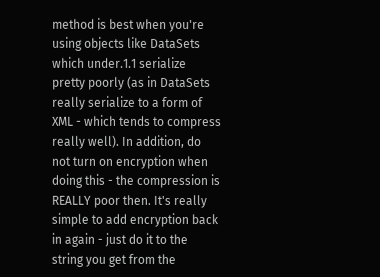method is best when you're using objects like DataSets which under.1.1 serialize pretty poorly (as in DataSets really serialize to a form of XML - which tends to compress really well). In addition, do not turn on encryption when doing this - the compression is REALLY poor then. It's really simple to add encryption back in again - just do it to the string you get from the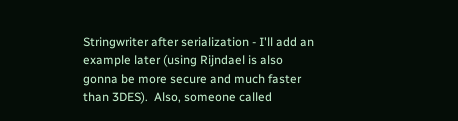Stringwriter after serialization - I'll add an example later (using Rijndael is also gonna be more secure and much faster than 3DES).  Also, someone called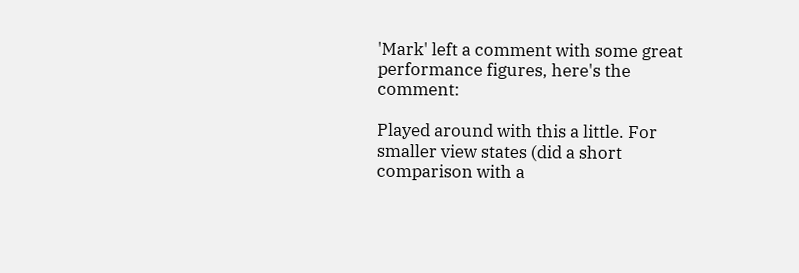'Mark' left a comment with some great performance figures, here's the comment:

Played around with this a little. For smaller view states (did a short comparison with a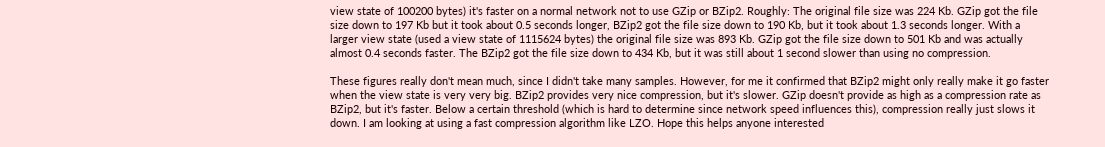view state of 100200 bytes) it's faster on a normal network not to use GZip or BZip2. Roughly: The original file size was 224 Kb. GZip got the file size down to 197 Kb but it took about 0.5 seconds longer, BZip2 got the file size down to 190 Kb, but it took about 1.3 seconds longer. With a larger view state (used a view state of 1115624 bytes) the original file size was 893 Kb. GZip got the file size down to 501 Kb and was actually almost 0.4 seconds faster. The BZip2 got the file size down to 434 Kb, but it was still about 1 second slower than using no compression.

These figures really don't mean much, since I didn't take many samples. However, for me it confirmed that BZip2 might only really make it go faster when the view state is very very big. BZip2 provides very nice compression, but it's slower. GZip doesn't provide as high as a compression rate as BZip2, but it's faster. Below a certain threshold (which is hard to determine since network speed influences this), compression really just slows it down. I am looking at using a fast compression algorithm like LZO. Hope this helps anyone interested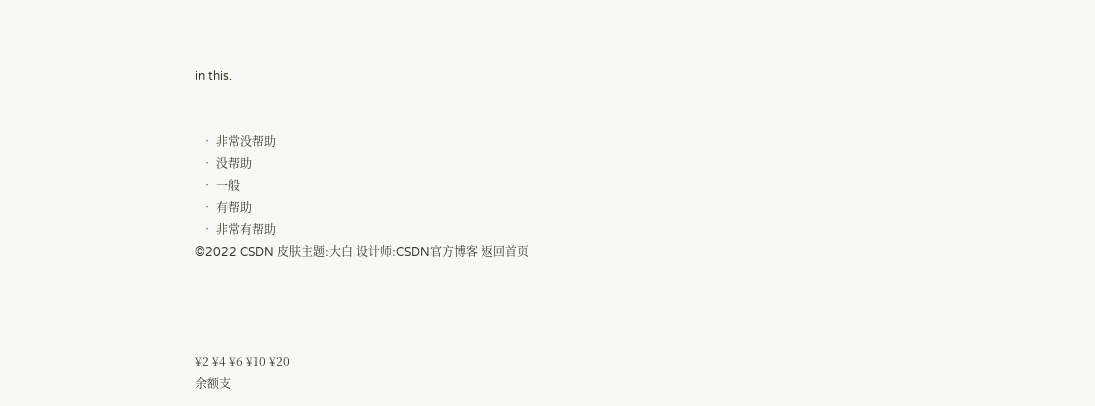in this.


  • 非常没帮助
  • 没帮助
  • 一般
  • 有帮助
  • 非常有帮助
©2022 CSDN 皮肤主题:大白 设计师:CSDN官方博客 返回首页




¥2 ¥4 ¥6 ¥10 ¥20
余额支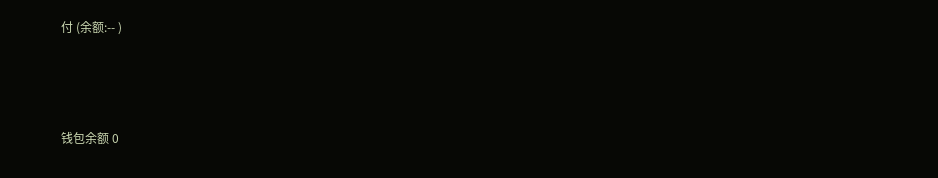付 (余额:-- )



钱包余额 0